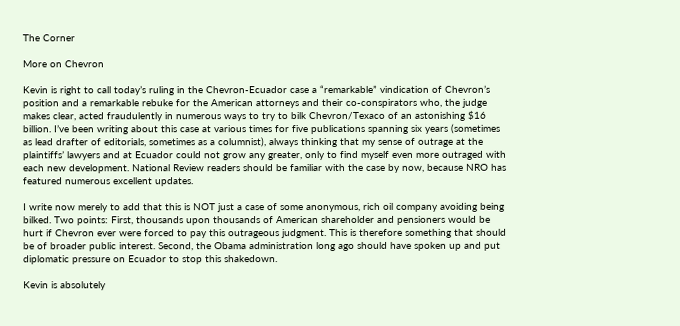The Corner

More on Chevron

Kevin is right to call today’s ruling in the Chevron-Ecuador case a “remarkable” vindication of Chevron’s position and a remarkable rebuke for the American attorneys and their co-conspirators who, the judge makes clear, acted fraudulently in numerous ways to try to bilk Chevron/Texaco of an astonishing $16 billion. I’ve been writing about this case at various times for five publications spanning six years (sometimes as lead drafter of editorials, sometimes as a columnist), always thinking that my sense of outrage at the plaintiffs’ lawyers and at Ecuador could not grow any greater, only to find myself even more outraged with each new development. National Review readers should be familiar with the case by now, because NRO has featured numerous excellent updates.

I write now merely to add that this is NOT just a case of some anonymous, rich oil company avoiding being bilked. Two points: First, thousands upon thousands of American shareholder and pensioners would be hurt if Chevron ever were forced to pay this outrageous judgment. This is therefore something that should be of broader public interest. Second, the Obama administration long ago should have spoken up and put diplomatic pressure on Ecuador to stop this shakedown.

Kevin is absolutely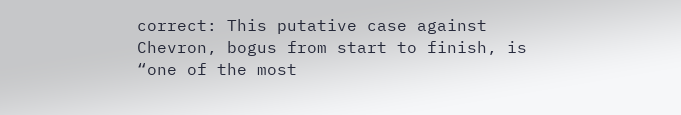correct: This putative case against Chevron, bogus from start to finish, is “one of the most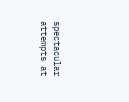spectacular attempts at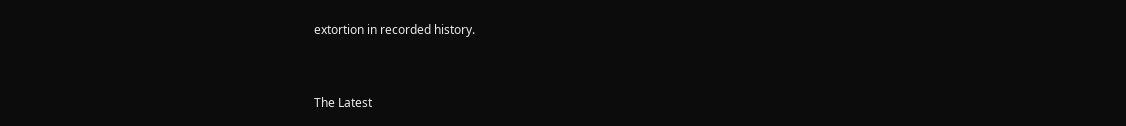extortion in recorded history.


The Latest